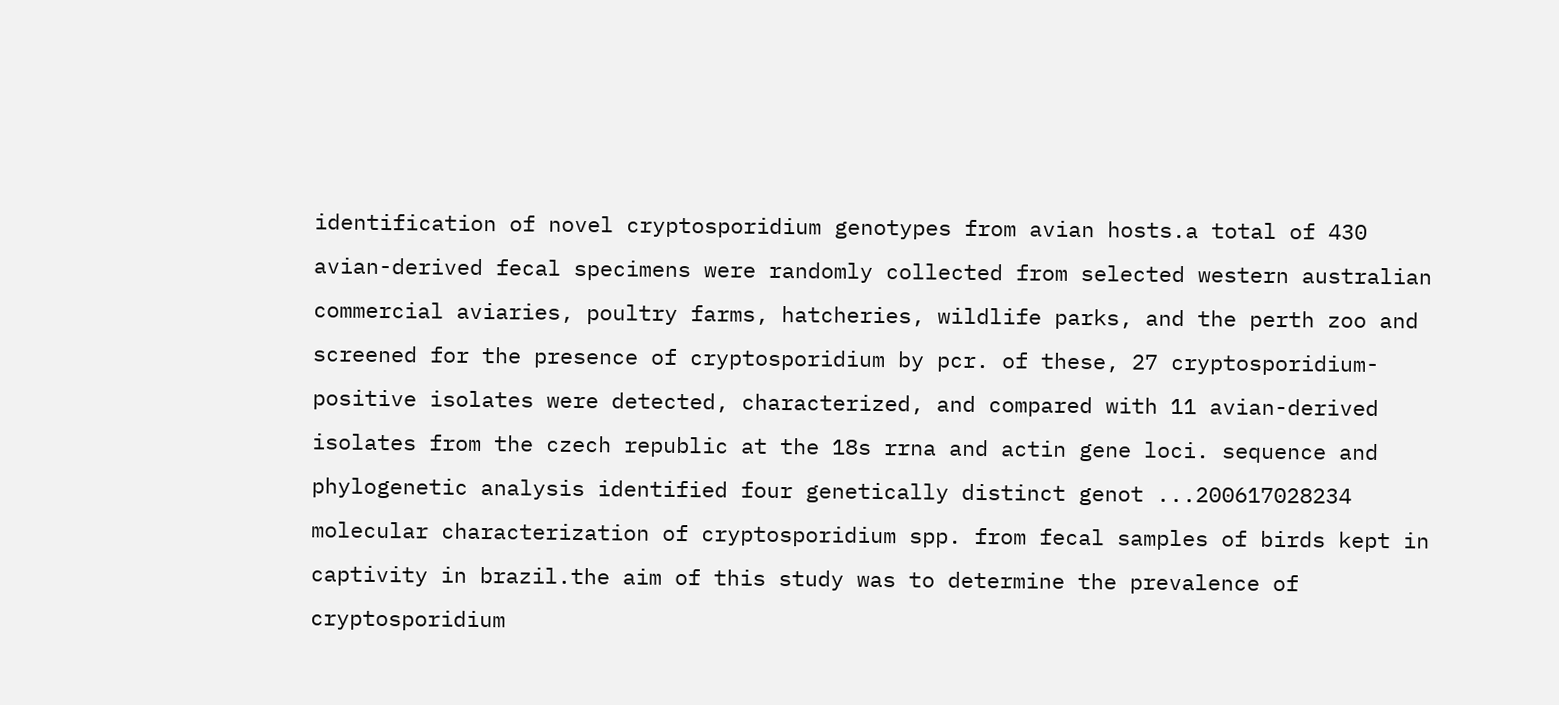identification of novel cryptosporidium genotypes from avian hosts.a total of 430 avian-derived fecal specimens were randomly collected from selected western australian commercial aviaries, poultry farms, hatcheries, wildlife parks, and the perth zoo and screened for the presence of cryptosporidium by pcr. of these, 27 cryptosporidium-positive isolates were detected, characterized, and compared with 11 avian-derived isolates from the czech republic at the 18s rrna and actin gene loci. sequence and phylogenetic analysis identified four genetically distinct genot ...200617028234
molecular characterization of cryptosporidium spp. from fecal samples of birds kept in captivity in brazil.the aim of this study was to determine the prevalence of cryptosporidium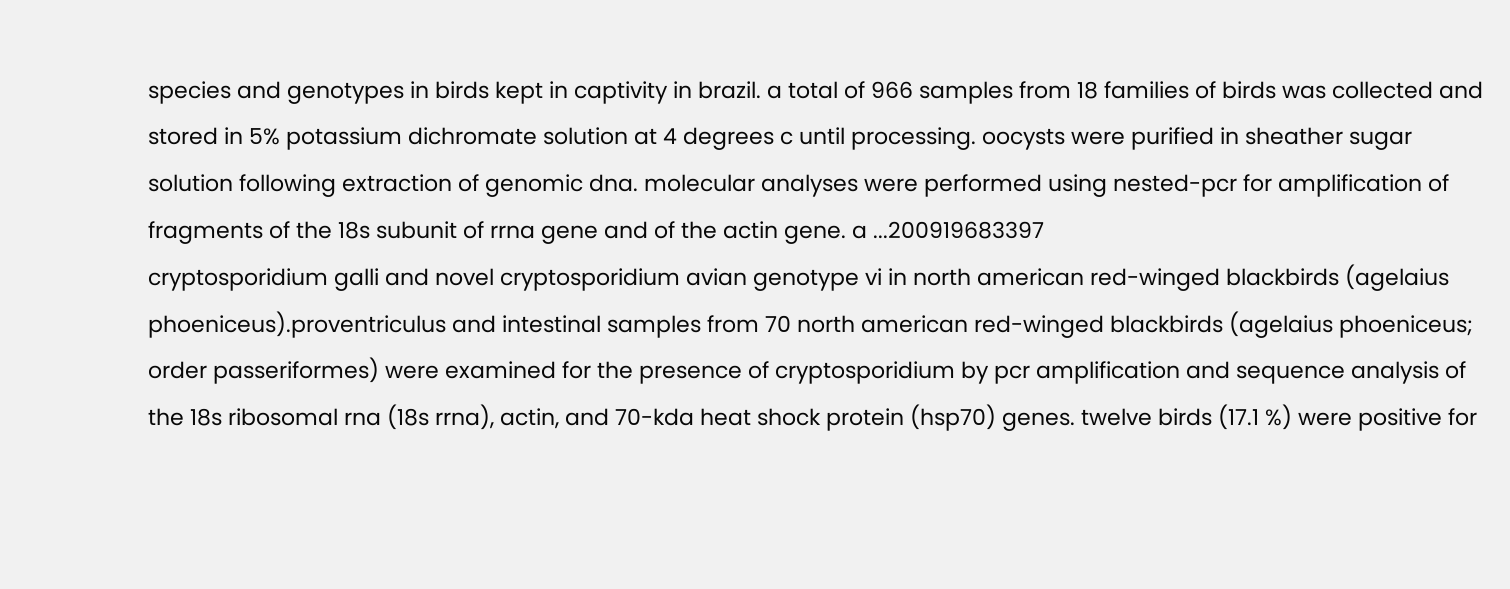species and genotypes in birds kept in captivity in brazil. a total of 966 samples from 18 families of birds was collected and stored in 5% potassium dichromate solution at 4 degrees c until processing. oocysts were purified in sheather sugar solution following extraction of genomic dna. molecular analyses were performed using nested-pcr for amplification of fragments of the 18s subunit of rrna gene and of the actin gene. a ...200919683397
cryptosporidium galli and novel cryptosporidium avian genotype vi in north american red-winged blackbirds (agelaius phoeniceus).proventriculus and intestinal samples from 70 north american red-winged blackbirds (agelaius phoeniceus; order passeriformes) were examined for the presence of cryptosporidium by pcr amplification and sequence analysis of the 18s ribosomal rna (18s rrna), actin, and 70-kda heat shock protein (hsp70) genes. twelve birds (17.1 %) were positive for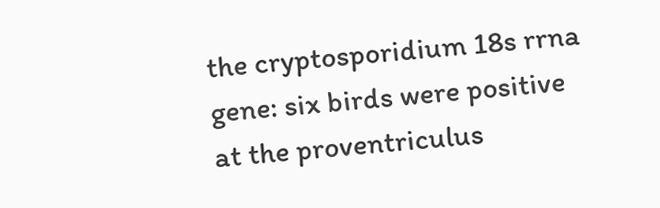the cryptosporidium 18s rrna gene: six birds were positive at the proventriculus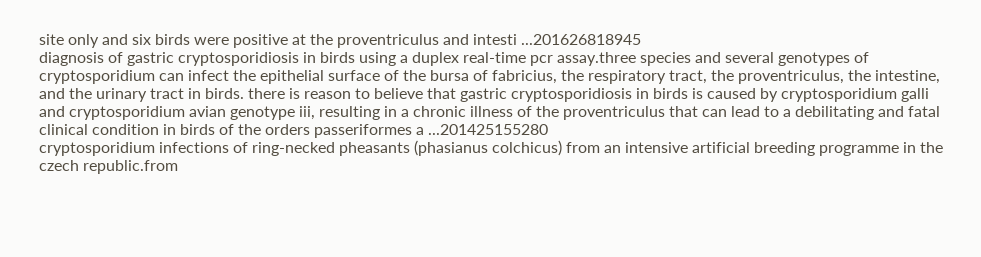site only and six birds were positive at the proventriculus and intesti ...201626818945
diagnosis of gastric cryptosporidiosis in birds using a duplex real-time pcr assay.three species and several genotypes of cryptosporidium can infect the epithelial surface of the bursa of fabricius, the respiratory tract, the proventriculus, the intestine, and the urinary tract in birds. there is reason to believe that gastric cryptosporidiosis in birds is caused by cryptosporidium galli and cryptosporidium avian genotype iii, resulting in a chronic illness of the proventriculus that can lead to a debilitating and fatal clinical condition in birds of the orders passeriformes a ...201425155280
cryptosporidium infections of ring-necked pheasants (phasianus colchicus) from an intensive artificial breeding programme in the czech republic.from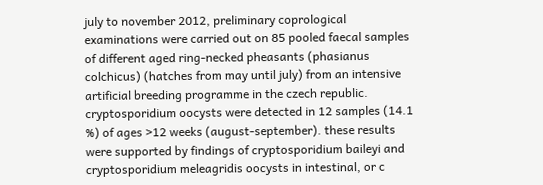july to november 2012, preliminary coprological examinations were carried out on 85 pooled faecal samples of different aged ring-necked pheasants (phasianus colchicus) (hatches from may until july) from an intensive artificial breeding programme in the czech republic. cryptosporidium oocysts were detected in 12 samples (14.1 %) of ages >12 weeks (august-september). these results were supported by findings of cryptosporidium baileyi and cryptosporidium meleagridis oocysts in intestinal, or c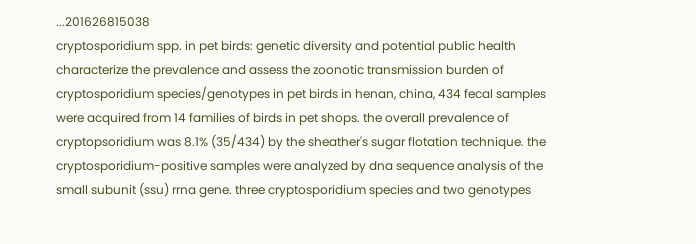...201626815038
cryptosporidium spp. in pet birds: genetic diversity and potential public health characterize the prevalence and assess the zoonotic transmission burden of cryptosporidium species/genotypes in pet birds in henan, china, 434 fecal samples were acquired from 14 families of birds in pet shops. the overall prevalence of cryptopsoridium was 8.1% (35/434) by the sheather's sugar flotation technique. the cryptosporidium-positive samples were analyzed by dna sequence analysis of the small subunit (ssu) rrna gene. three cryptosporidium species and two genotypes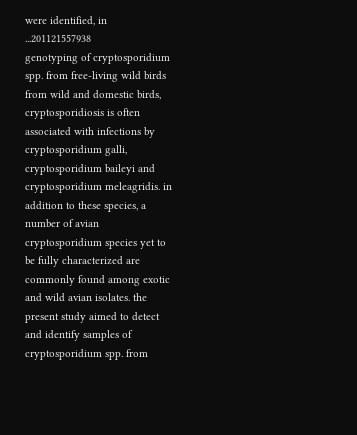were identified, in ...201121557938
genotyping of cryptosporidium spp. from free-living wild birds from wild and domestic birds, cryptosporidiosis is often associated with infections by cryptosporidium galli, cryptosporidium baileyi and cryptosporidium meleagridis. in addition to these species, a number of avian cryptosporidium species yet to be fully characterized are commonly found among exotic and wild avian isolates. the present study aimed to detect and identify samples of cryptosporidium spp. from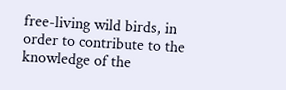free-living wild birds, in order to contribute to the knowledge of the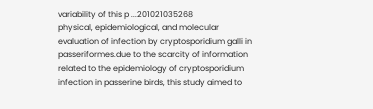variability of this p ...201021035268
physical, epidemiological, and molecular evaluation of infection by cryptosporidium galli in passeriformes.due to the scarcity of information related to the epidemiology of cryptosporidium infection in passerine birds, this study aimed to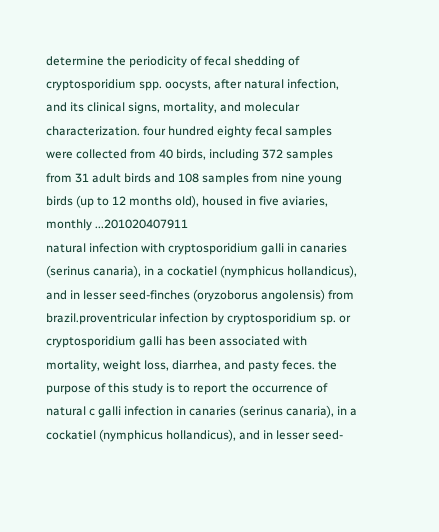determine the periodicity of fecal shedding of cryptosporidium spp. oocysts, after natural infection, and its clinical signs, mortality, and molecular characterization. four hundred eighty fecal samples were collected from 40 birds, including 372 samples from 31 adult birds and 108 samples from nine young birds (up to 12 months old), housed in five aviaries, monthly ...201020407911
natural infection with cryptosporidium galli in canaries (serinus canaria), in a cockatiel (nymphicus hollandicus), and in lesser seed-finches (oryzoborus angolensis) from brazil.proventricular infection by cryptosporidium sp. or cryptosporidium galli has been associated with mortality, weight loss, diarrhea, and pasty feces. the purpose of this study is to report the occurrence of natural c galli infection in canaries (serinus canaria), in a cockatiel (nymphicus hollandicus), and in lesser seed-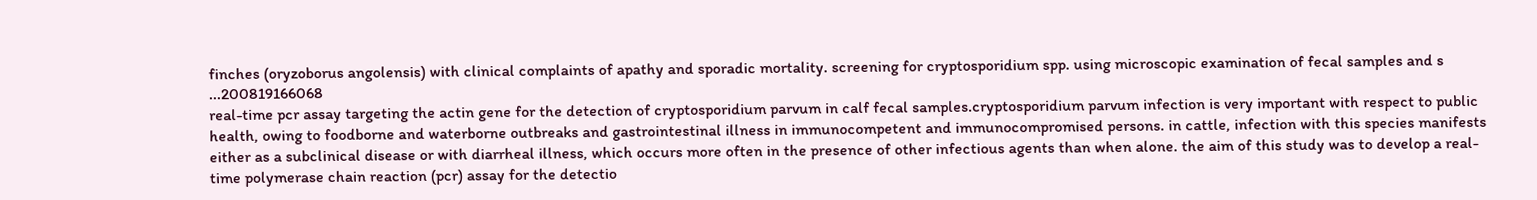finches (oryzoborus angolensis) with clinical complaints of apathy and sporadic mortality. screening for cryptosporidium spp. using microscopic examination of fecal samples and s ...200819166068
real-time pcr assay targeting the actin gene for the detection of cryptosporidium parvum in calf fecal samples.cryptosporidium parvum infection is very important with respect to public health, owing to foodborne and waterborne outbreaks and gastrointestinal illness in immunocompetent and immunocompromised persons. in cattle, infection with this species manifests either as a subclinical disease or with diarrheal illness, which occurs more often in the presence of other infectious agents than when alone. the aim of this study was to develop a real-time polymerase chain reaction (pcr) assay for the detectio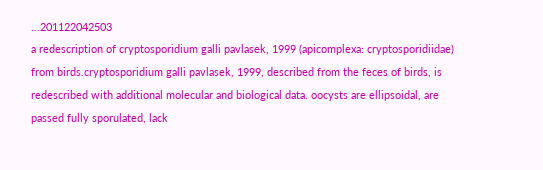...201122042503
a redescription of cryptosporidium galli pavlasek, 1999 (apicomplexa: cryptosporidiidae) from birds.cryptosporidium galli pavlasek, 1999, described from the feces of birds, is redescribed with additional molecular and biological data. oocysts are ellipsoidal, are passed fully sporulated, lack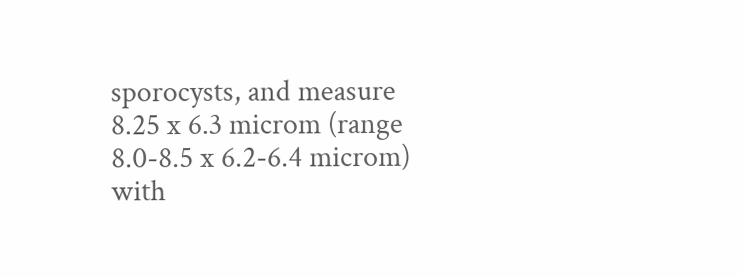sporocysts, and measure 8.25 x 6.3 microm (range 8.0-8.5 x 6.2-6.4 microm) with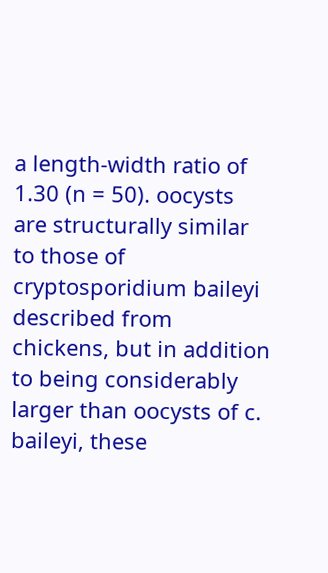a length-width ratio of 1.30 (n = 50). oocysts are structurally similar to those of cryptosporidium baileyi described from chickens, but in addition to being considerably larger than oocysts of c. baileyi, these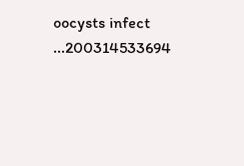oocysts infect ...200314533694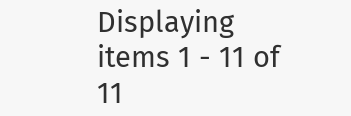Displaying items 1 - 11 of 11